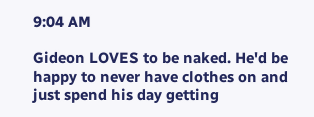9:04 AM

Gideon LOVES to be naked. He'd be happy to never have clothes on and just spend his day getting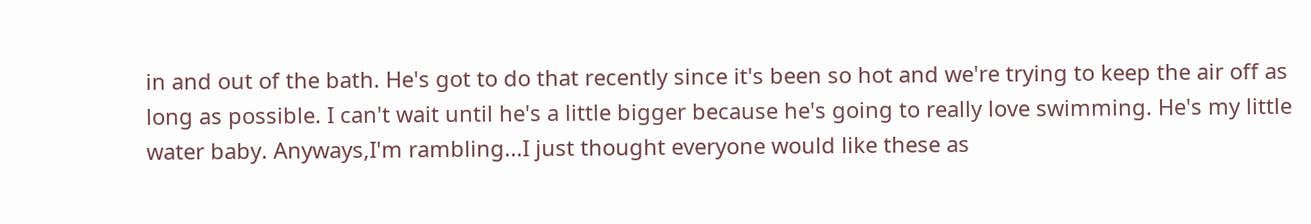in and out of the bath. He's got to do that recently since it's been so hot and we're trying to keep the air off as long as possible. I can't wait until he's a little bigger because he's going to really love swimming. He's my little water baby. Anyways,I'm rambling...I just thought everyone would like these as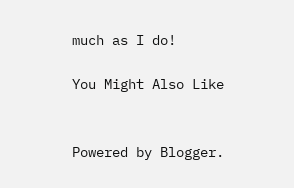much as I do!

You Might Also Like


Powered by Blogger.